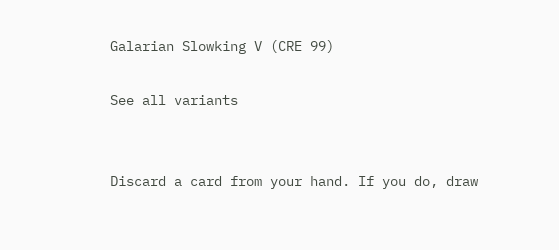Galarian Slowking V (CRE 99)

See all variants


Discard a card from your hand. If you do, draw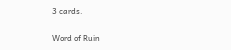3 cards.

Word of Ruin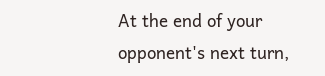At the end of your opponent's next turn,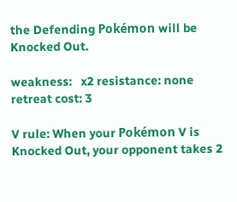the Defending Pokémon will be Knocked Out.

weakness:   x2 resistance: none retreat cost: 3

V rule: When your Pokémon V is Knocked Out, your opponent takes 2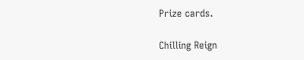Prize cards.

Chilling Reign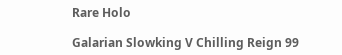Rare Holo

Galarian Slowking V Chilling Reign 99